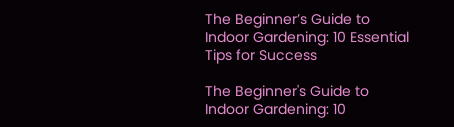The Beginner’s Guide to Indoor Gardening: 10 Essential Tips for Success

The Beginner's Guide to Indoor Gardening: 10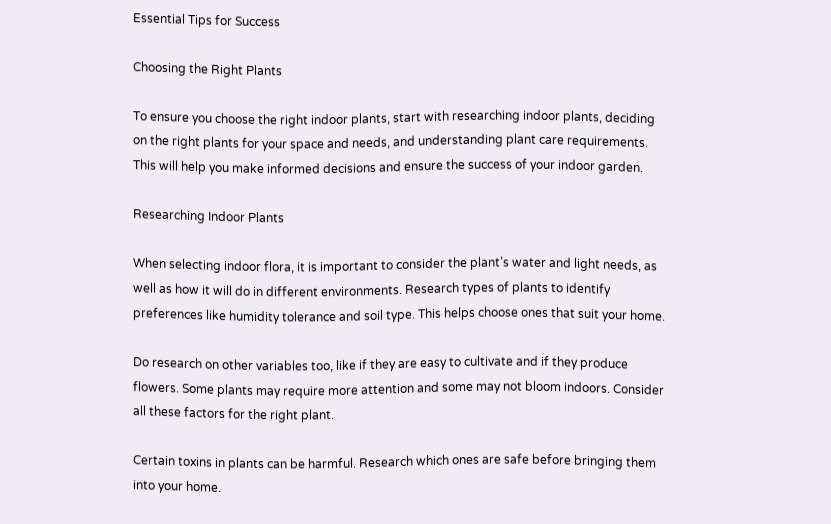Essential Tips for Success

Choosing the Right Plants

To ensure you choose the right indoor plants, start with researching indoor plants, deciding on the right plants for your space and needs, and understanding plant care requirements. This will help you make informed decisions and ensure the success of your indoor garden.

Researching Indoor Plants

When selecting indoor flora, it is important to consider the plant’s water and light needs, as well as how it will do in different environments. Research types of plants to identify preferences like humidity tolerance and soil type. This helps choose ones that suit your home.

Do research on other variables too, like if they are easy to cultivate and if they produce flowers. Some plants may require more attention and some may not bloom indoors. Consider all these factors for the right plant.

Certain toxins in plants can be harmful. Research which ones are safe before bringing them into your home.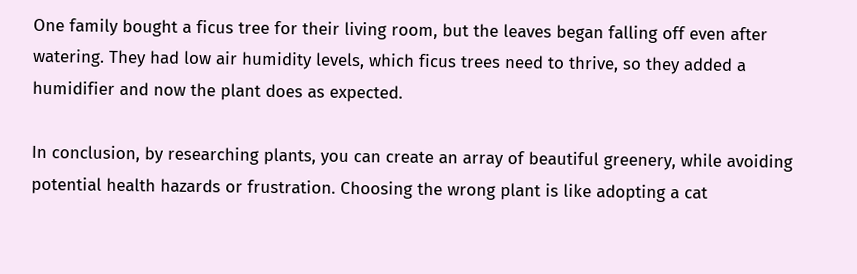One family bought a ficus tree for their living room, but the leaves began falling off even after watering. They had low air humidity levels, which ficus trees need to thrive, so they added a humidifier and now the plant does as expected.

In conclusion, by researching plants, you can create an array of beautiful greenery, while avoiding potential health hazards or frustration. Choosing the wrong plant is like adopting a cat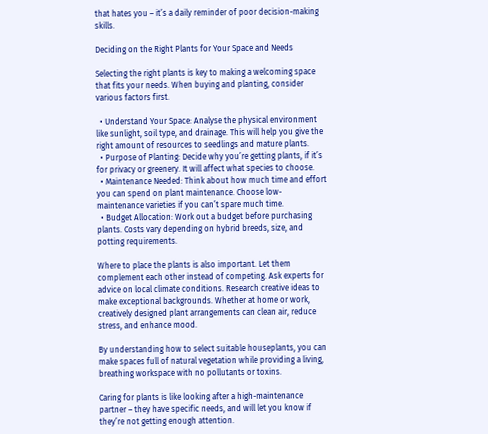that hates you – it’s a daily reminder of poor decision-making skills.

Deciding on the Right Plants for Your Space and Needs

Selecting the right plants is key to making a welcoming space that fits your needs. When buying and planting, consider various factors first.

  • Understand Your Space: Analyse the physical environment like sunlight, soil type, and drainage. This will help you give the right amount of resources to seedlings and mature plants.
  • Purpose of Planting: Decide why you’re getting plants, if it’s for privacy or greenery. It will affect what species to choose.
  • Maintenance Needed: Think about how much time and effort you can spend on plant maintenance. Choose low-maintenance varieties if you can’t spare much time.
  • Budget Allocation: Work out a budget before purchasing plants. Costs vary depending on hybrid breeds, size, and potting requirements.

Where to place the plants is also important. Let them complement each other instead of competing. Ask experts for advice on local climate conditions. Research creative ideas to make exceptional backgrounds. Whether at home or work, creatively designed plant arrangements can clean air, reduce stress, and enhance mood.

By understanding how to select suitable houseplants, you can make spaces full of natural vegetation while providing a living, breathing workspace with no pollutants or toxins.

Caring for plants is like looking after a high-maintenance partner – they have specific needs, and will let you know if they’re not getting enough attention.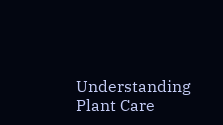Understanding Plant Care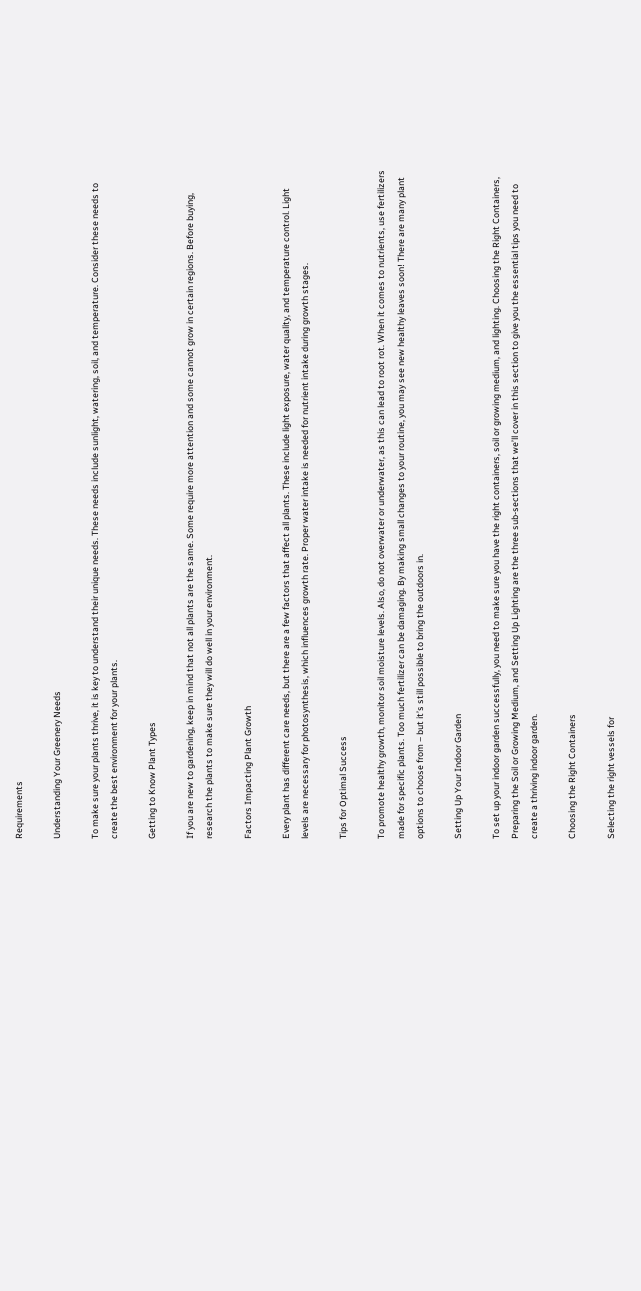Requirements

Understanding Your Greenery Needs

To make sure your plants thrive, it is key to understand their unique needs. These needs include sunlight, watering, soil, and temperature. Consider these needs to create the best environment for your plants.

Getting to Know Plant Types

If you are new to gardening, keep in mind that not all plants are the same. Some require more attention and some cannot grow in certain regions. Before buying, research the plants to make sure they will do well in your environment.

Factors Impacting Plant Growth

Every plant has different care needs, but there are a few factors that affect all plants. These include light exposure, water quality, and temperature control. Light levels are necessary for photosynthesis, which influences growth rate. Proper water intake is needed for nutrient intake during growth stages.

Tips for Optimal Success

To promote healthy growth, monitor soil moisture levels. Also, do not overwater or underwater, as this can lead to root rot. When it comes to nutrients, use fertilizers made for specific plants. Too much fertilizer can be damaging. By making small changes to your routine, you may see new healthy leaves soon! There are many plant options to choose from – but it’s still possible to bring the outdoors in.

Setting Up Your Indoor Garden

To set up your indoor garden successfully, you need to make sure you have the right containers, soil or growing medium, and lighting. Choosing the Right Containers, Preparing the Soil or Growing Medium, and Setting Up Lighting are the three sub-sections that we’ll cover in this section to give you the essential tips you need to create a thriving indoor garden.

Choosing the Right Containers

Selecting the right vessels for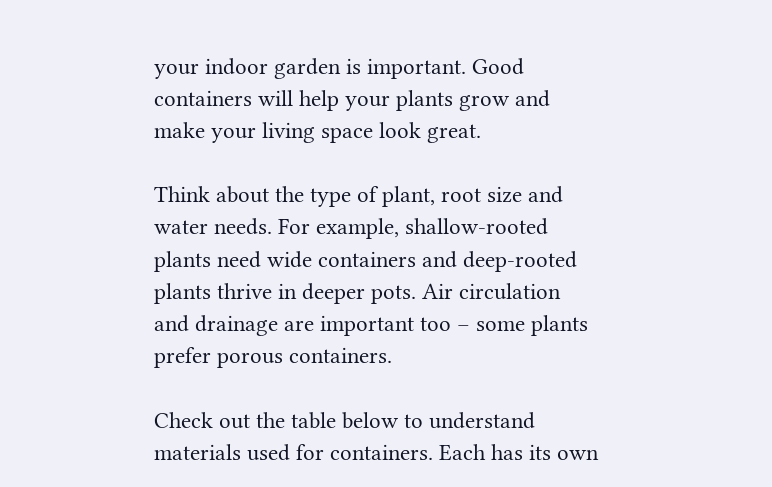your indoor garden is important. Good containers will help your plants grow and make your living space look great.

Think about the type of plant, root size and water needs. For example, shallow-rooted plants need wide containers and deep-rooted plants thrive in deeper pots. Air circulation and drainage are important too – some plants prefer porous containers.

Check out the table below to understand materials used for containers. Each has its own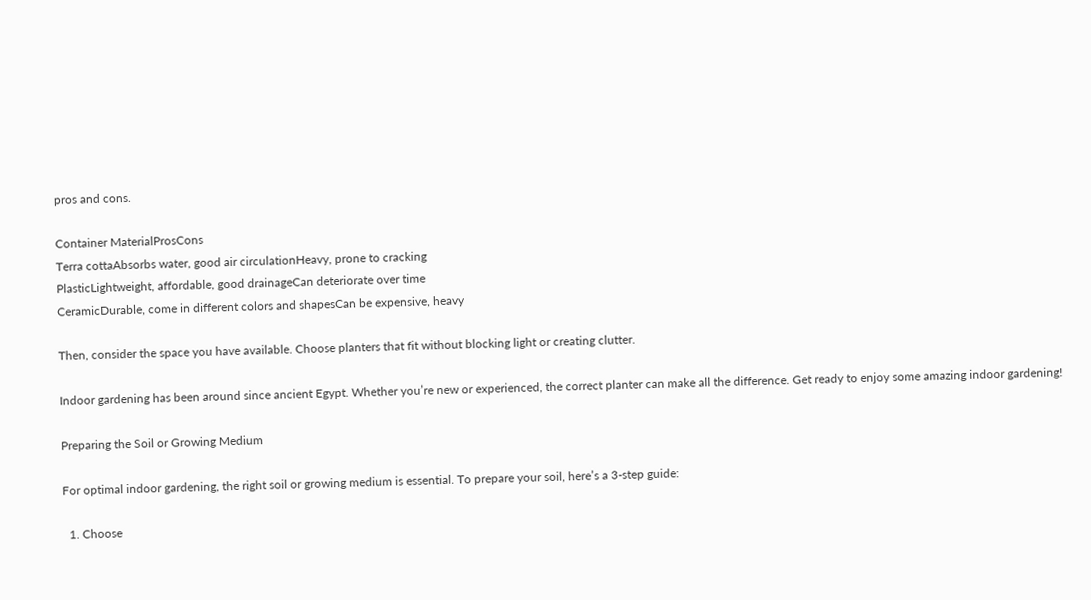pros and cons.

Container MaterialProsCons
Terra cottaAbsorbs water, good air circulationHeavy, prone to cracking
PlasticLightweight, affordable, good drainageCan deteriorate over time
CeramicDurable, come in different colors and shapesCan be expensive, heavy

Then, consider the space you have available. Choose planters that fit without blocking light or creating clutter.

Indoor gardening has been around since ancient Egypt. Whether you’re new or experienced, the correct planter can make all the difference. Get ready to enjoy some amazing indoor gardening!

Preparing the Soil or Growing Medium

For optimal indoor gardening, the right soil or growing medium is essential. To prepare your soil, here’s a 3-step guide:

  1. Choose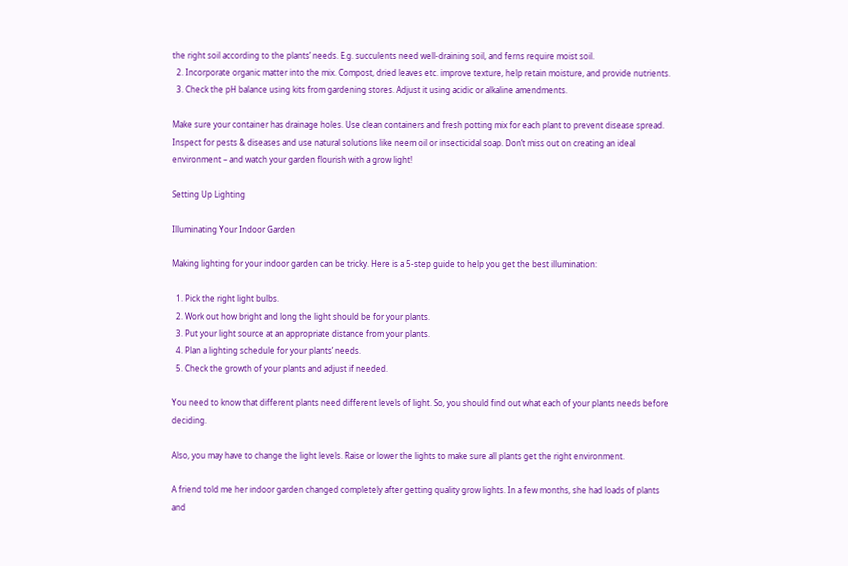the right soil according to the plants’ needs. E.g. succulents need well-draining soil, and ferns require moist soil.
  2. Incorporate organic matter into the mix. Compost, dried leaves etc. improve texture, help retain moisture, and provide nutrients.
  3. Check the pH balance using kits from gardening stores. Adjust it using acidic or alkaline amendments.

Make sure your container has drainage holes. Use clean containers and fresh potting mix for each plant to prevent disease spread. Inspect for pests & diseases and use natural solutions like neem oil or insecticidal soap. Don’t miss out on creating an ideal environment – and watch your garden flourish with a grow light!

Setting Up Lighting

Illuminating Your Indoor Garden

Making lighting for your indoor garden can be tricky. Here is a 5-step guide to help you get the best illumination:

  1. Pick the right light bulbs.
  2. Work out how bright and long the light should be for your plants.
  3. Put your light source at an appropriate distance from your plants.
  4. Plan a lighting schedule for your plants’ needs.
  5. Check the growth of your plants and adjust if needed.

You need to know that different plants need different levels of light. So, you should find out what each of your plants needs before deciding.

Also, you may have to change the light levels. Raise or lower the lights to make sure all plants get the right environment.

A friend told me her indoor garden changed completely after getting quality grow lights. In a few months, she had loads of plants and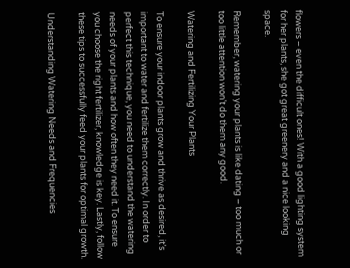flowers – even the difficult ones! With a good lighting system for her plants, she got great greenery and a nice looking space.

Remember, watering your plants is like dating – too much or too little attention won’t do them any good.

Watering and Fertilizing Your Plants

To ensure your indoor plants grow and thrive as desired, it’s important to water and fertilize them correctly. In order to perfect this technique, you need to understand the watering needs of your plants and how often they need it. To ensure you choose the right fertilizer, knowledge is key. Lastly, follow these tips to successfully feed your plants for optimal growth.

Understanding Watering Needs and Frequencies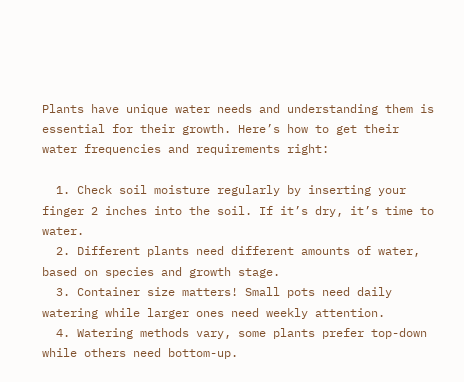Plants have unique water needs and understanding them is essential for their growth. Here’s how to get their water frequencies and requirements right:

  1. Check soil moisture regularly by inserting your finger 2 inches into the soil. If it’s dry, it’s time to water.
  2. Different plants need different amounts of water, based on species and growth stage.
  3. Container size matters! Small pots need daily watering while larger ones need weekly attention.
  4. Watering methods vary, some plants prefer top-down while others need bottom-up.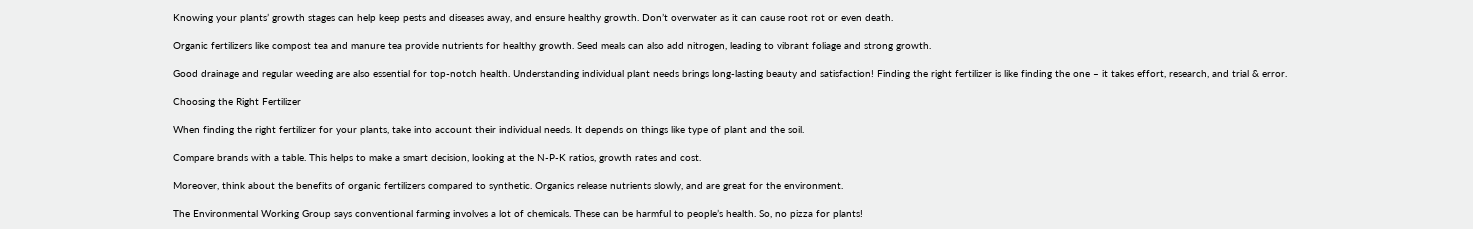Knowing your plants’ growth stages can help keep pests and diseases away, and ensure healthy growth. Don’t overwater as it can cause root rot or even death.

Organic fertilizers like compost tea and manure tea provide nutrients for healthy growth. Seed meals can also add nitrogen, leading to vibrant foliage and strong growth.

Good drainage and regular weeding are also essential for top-notch health. Understanding individual plant needs brings long-lasting beauty and satisfaction! Finding the right fertilizer is like finding the one – it takes effort, research, and trial & error.

Choosing the Right Fertilizer

When finding the right fertilizer for your plants, take into account their individual needs. It depends on things like type of plant and the soil.

Compare brands with a table. This helps to make a smart decision, looking at the N-P-K ratios, growth rates and cost.

Moreover, think about the benefits of organic fertilizers compared to synthetic. Organics release nutrients slowly, and are great for the environment.

The Environmental Working Group says conventional farming involves a lot of chemicals. These can be harmful to people’s health. So, no pizza for plants!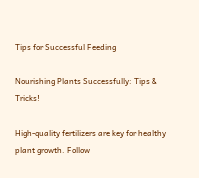Tips for Successful Feeding

Nourishing Plants Successfully: Tips & Tricks!

High-quality fertilizers are key for healthy plant growth. Follow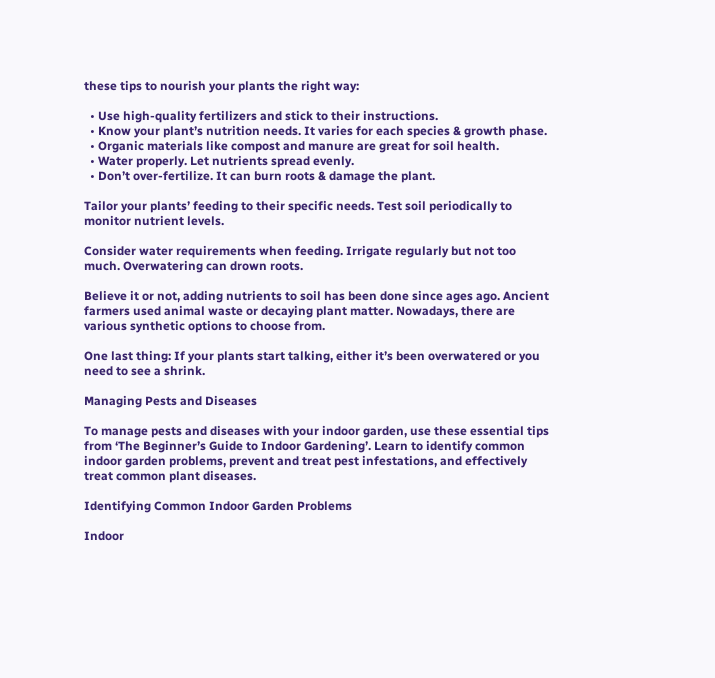these tips to nourish your plants the right way:

  • Use high-quality fertilizers and stick to their instructions.
  • Know your plant’s nutrition needs. It varies for each species & growth phase.
  • Organic materials like compost and manure are great for soil health.
  • Water properly. Let nutrients spread evenly.
  • Don’t over-fertilize. It can burn roots & damage the plant.

Tailor your plants’ feeding to their specific needs. Test soil periodically to monitor nutrient levels.

Consider water requirements when feeding. Irrigate regularly but not too much. Overwatering can drown roots.

Believe it or not, adding nutrients to soil has been done since ages ago. Ancient farmers used animal waste or decaying plant matter. Nowadays, there are various synthetic options to choose from.

One last thing: If your plants start talking, either it’s been overwatered or you need to see a shrink.

Managing Pests and Diseases

To manage pests and diseases with your indoor garden, use these essential tips from ‘The Beginner’s Guide to Indoor Gardening’. Learn to identify common indoor garden problems, prevent and treat pest infestations, and effectively treat common plant diseases.

Identifying Common Indoor Garden Problems

Indoor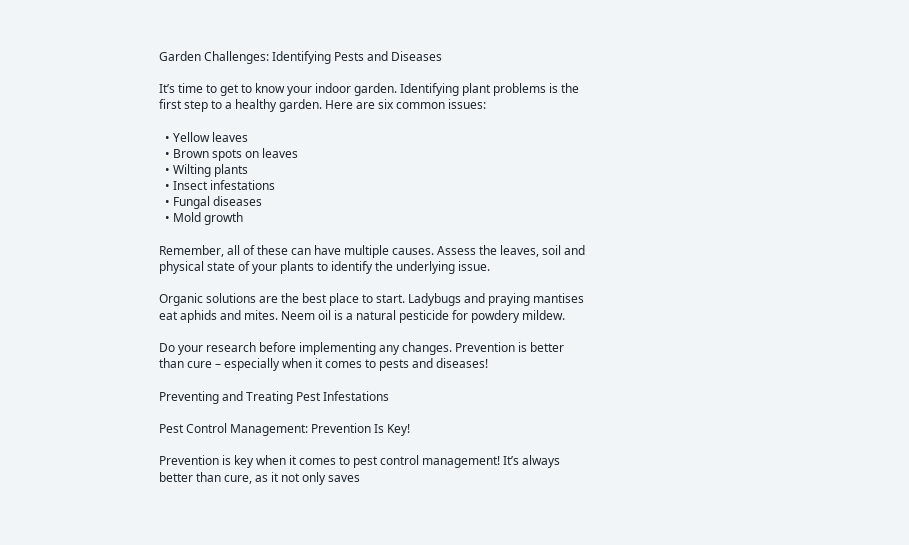Garden Challenges: Identifying Pests and Diseases

It’s time to get to know your indoor garden. Identifying plant problems is the first step to a healthy garden. Here are six common issues:

  • Yellow leaves
  • Brown spots on leaves
  • Wilting plants
  • Insect infestations
  • Fungal diseases
  • Mold growth

Remember, all of these can have multiple causes. Assess the leaves, soil and physical state of your plants to identify the underlying issue.

Organic solutions are the best place to start. Ladybugs and praying mantises eat aphids and mites. Neem oil is a natural pesticide for powdery mildew.

Do your research before implementing any changes. Prevention is better than cure – especially when it comes to pests and diseases!

Preventing and Treating Pest Infestations

Pest Control Management: Prevention Is Key!

Prevention is key when it comes to pest control management! It’s always better than cure, as it not only saves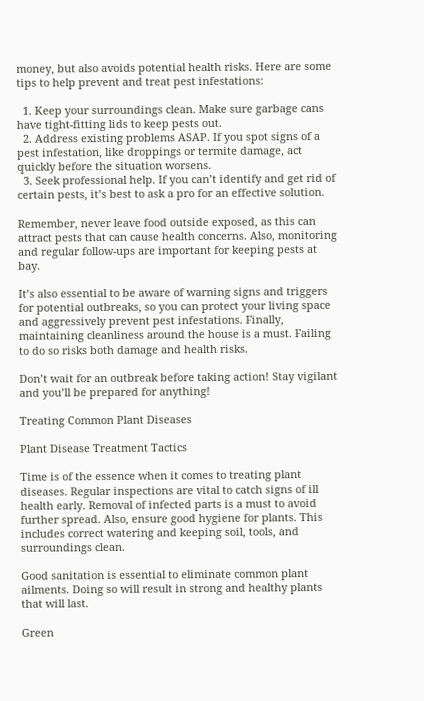money, but also avoids potential health risks. Here are some tips to help prevent and treat pest infestations:

  1. Keep your surroundings clean. Make sure garbage cans have tight-fitting lids to keep pests out.
  2. Address existing problems ASAP. If you spot signs of a pest infestation, like droppings or termite damage, act quickly before the situation worsens.
  3. Seek professional help. If you can’t identify and get rid of certain pests, it’s best to ask a pro for an effective solution.

Remember, never leave food outside exposed, as this can attract pests that can cause health concerns. Also, monitoring and regular follow-ups are important for keeping pests at bay.

It’s also essential to be aware of warning signs and triggers for potential outbreaks, so you can protect your living space and aggressively prevent pest infestations. Finally, maintaining cleanliness around the house is a must. Failing to do so risks both damage and health risks.

Don’t wait for an outbreak before taking action! Stay vigilant and you’ll be prepared for anything!

Treating Common Plant Diseases

Plant Disease Treatment Tactics

Time is of the essence when it comes to treating plant diseases. Regular inspections are vital to catch signs of ill health early. Removal of infected parts is a must to avoid further spread. Also, ensure good hygiene for plants. This includes correct watering and keeping soil, tools, and surroundings clean.

Good sanitation is essential to eliminate common plant ailments. Doing so will result in strong and healthy plants that will last.

Green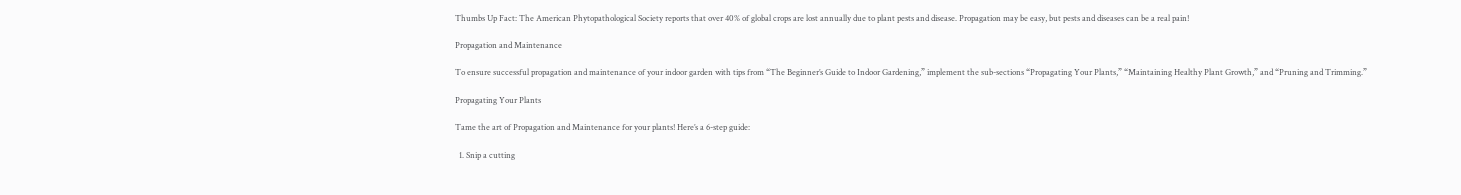Thumbs Up Fact: The American Phytopathological Society reports that over 40% of global crops are lost annually due to plant pests and disease. Propagation may be easy, but pests and diseases can be a real pain!

Propagation and Maintenance

To ensure successful propagation and maintenance of your indoor garden with tips from “The Beginner’s Guide to Indoor Gardening,” implement the sub-sections “Propagating Your Plants,” “Maintaining Healthy Plant Growth,” and “Pruning and Trimming.”

Propagating Your Plants

Tame the art of Propagation and Maintenance for your plants! Here’s a 6-step guide:

  1. Snip a cutting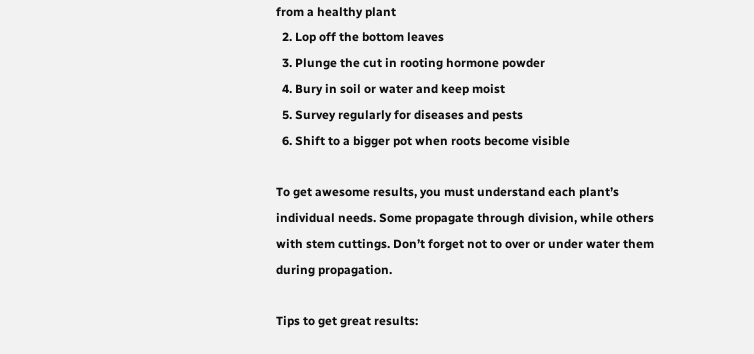from a healthy plant
  2. Lop off the bottom leaves
  3. Plunge the cut in rooting hormone powder
  4. Bury in soil or water and keep moist
  5. Survey regularly for diseases and pests
  6. Shift to a bigger pot when roots become visible

To get awesome results, you must understand each plant’s individual needs. Some propagate through division, while others with stem cuttings. Don’t forget not to over or under water them during propagation.

Tips to get great results: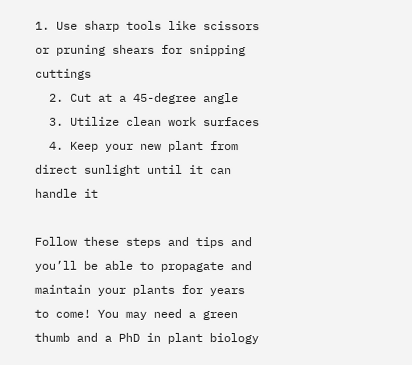1. Use sharp tools like scissors or pruning shears for snipping cuttings
  2. Cut at a 45-degree angle
  3. Utilize clean work surfaces
  4. Keep your new plant from direct sunlight until it can handle it

Follow these steps and tips and you’ll be able to propagate and maintain your plants for years to come! You may need a green thumb and a PhD in plant biology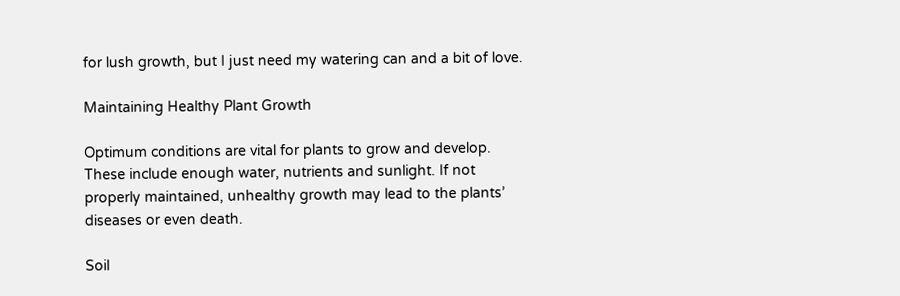for lush growth, but I just need my watering can and a bit of love.

Maintaining Healthy Plant Growth

Optimum conditions are vital for plants to grow and develop. These include enough water, nutrients and sunlight. If not properly maintained, unhealthy growth may lead to the plants’ diseases or even death.

Soil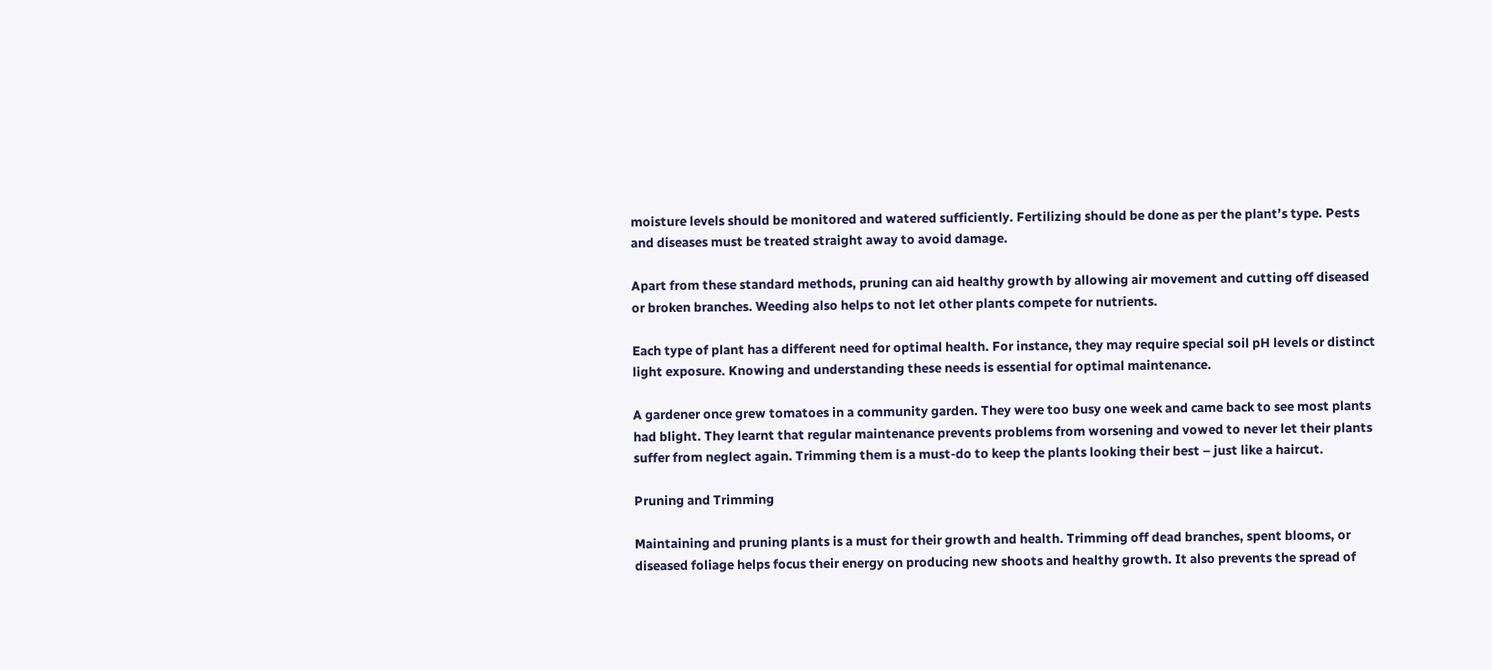moisture levels should be monitored and watered sufficiently. Fertilizing should be done as per the plant’s type. Pests and diseases must be treated straight away to avoid damage.

Apart from these standard methods, pruning can aid healthy growth by allowing air movement and cutting off diseased or broken branches. Weeding also helps to not let other plants compete for nutrients.

Each type of plant has a different need for optimal health. For instance, they may require special soil pH levels or distinct light exposure. Knowing and understanding these needs is essential for optimal maintenance.

A gardener once grew tomatoes in a community garden. They were too busy one week and came back to see most plants had blight. They learnt that regular maintenance prevents problems from worsening and vowed to never let their plants suffer from neglect again. Trimming them is a must-do to keep the plants looking their best – just like a haircut.

Pruning and Trimming

Maintaining and pruning plants is a must for their growth and health. Trimming off dead branches, spent blooms, or diseased foliage helps focus their energy on producing new shoots and healthy growth. It also prevents the spread of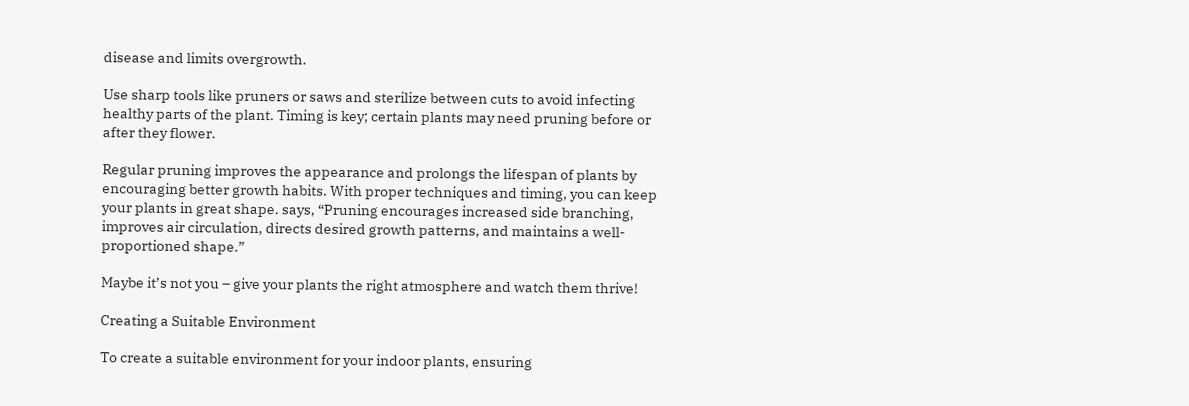disease and limits overgrowth.

Use sharp tools like pruners or saws and sterilize between cuts to avoid infecting healthy parts of the plant. Timing is key; certain plants may need pruning before or after they flower.

Regular pruning improves the appearance and prolongs the lifespan of plants by encouraging better growth habits. With proper techniques and timing, you can keep your plants in great shape. says, “Pruning encourages increased side branching, improves air circulation, directs desired growth patterns, and maintains a well-proportioned shape.”

Maybe it’s not you – give your plants the right atmosphere and watch them thrive!

Creating a Suitable Environment

To create a suitable environment for your indoor plants, ensuring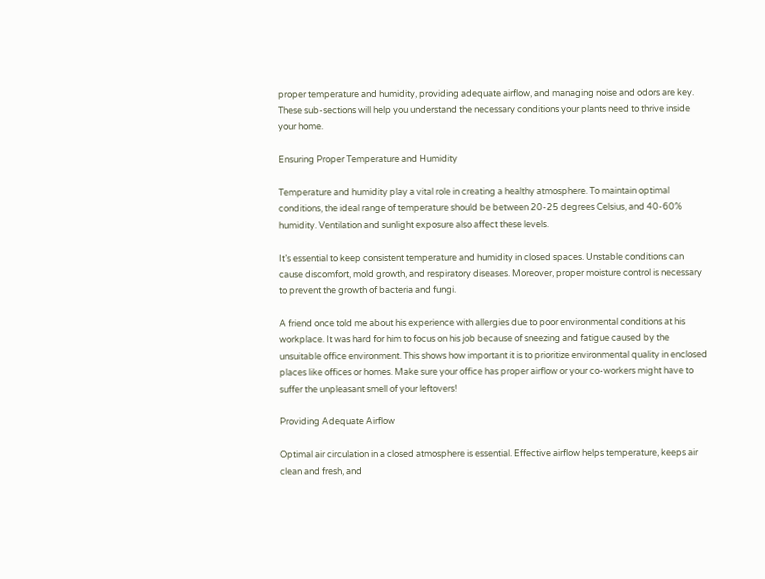proper temperature and humidity, providing adequate airflow, and managing noise and odors are key. These sub-sections will help you understand the necessary conditions your plants need to thrive inside your home.

Ensuring Proper Temperature and Humidity

Temperature and humidity play a vital role in creating a healthy atmosphere. To maintain optimal conditions, the ideal range of temperature should be between 20-25 degrees Celsius, and 40-60% humidity. Ventilation and sunlight exposure also affect these levels.

It’s essential to keep consistent temperature and humidity in closed spaces. Unstable conditions can cause discomfort, mold growth, and respiratory diseases. Moreover, proper moisture control is necessary to prevent the growth of bacteria and fungi.

A friend once told me about his experience with allergies due to poor environmental conditions at his workplace. It was hard for him to focus on his job because of sneezing and fatigue caused by the unsuitable office environment. This shows how important it is to prioritize environmental quality in enclosed places like offices or homes. Make sure your office has proper airflow or your co-workers might have to suffer the unpleasant smell of your leftovers!

Providing Adequate Airflow

Optimal air circulation in a closed atmosphere is essential. Effective airflow helps temperature, keeps air clean and fresh, and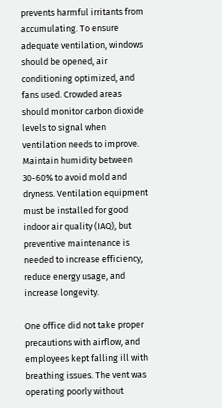prevents harmful irritants from accumulating. To ensure adequate ventilation, windows should be opened, air conditioning optimized, and fans used. Crowded areas should monitor carbon dioxide levels to signal when ventilation needs to improve. Maintain humidity between 30-60% to avoid mold and dryness. Ventilation equipment must be installed for good indoor air quality (IAQ), but preventive maintenance is needed to increase efficiency, reduce energy usage, and increase longevity.

One office did not take proper precautions with airflow, and employees kept falling ill with breathing issues. The vent was operating poorly without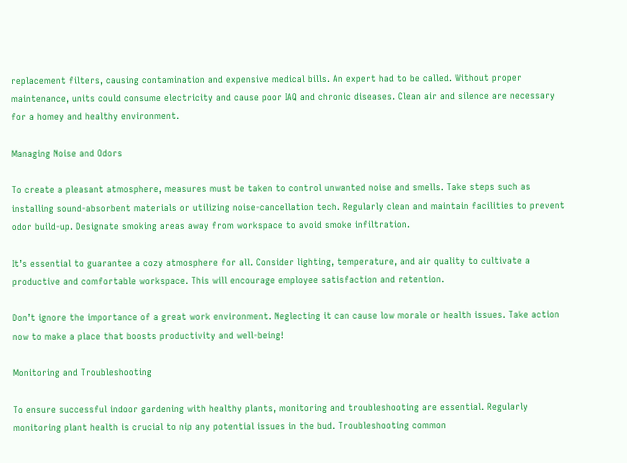replacement filters, causing contamination and expensive medical bills. An expert had to be called. Without proper maintenance, units could consume electricity and cause poor IAQ and chronic diseases. Clean air and silence are necessary for a homey and healthy environment.

Managing Noise and Odors

To create a pleasant atmosphere, measures must be taken to control unwanted noise and smells. Take steps such as installing sound-absorbent materials or utilizing noise-cancellation tech. Regularly clean and maintain facilities to prevent odor build-up. Designate smoking areas away from workspace to avoid smoke infiltration.

It’s essential to guarantee a cozy atmosphere for all. Consider lighting, temperature, and air quality to cultivate a productive and comfortable workspace. This will encourage employee satisfaction and retention.

Don’t ignore the importance of a great work environment. Neglecting it can cause low morale or health issues. Take action now to make a place that boosts productivity and well-being!

Monitoring and Troubleshooting

To ensure successful indoor gardening with healthy plants, monitoring and troubleshooting are essential. Regularly monitoring plant health is crucial to nip any potential issues in the bud. Troubleshooting common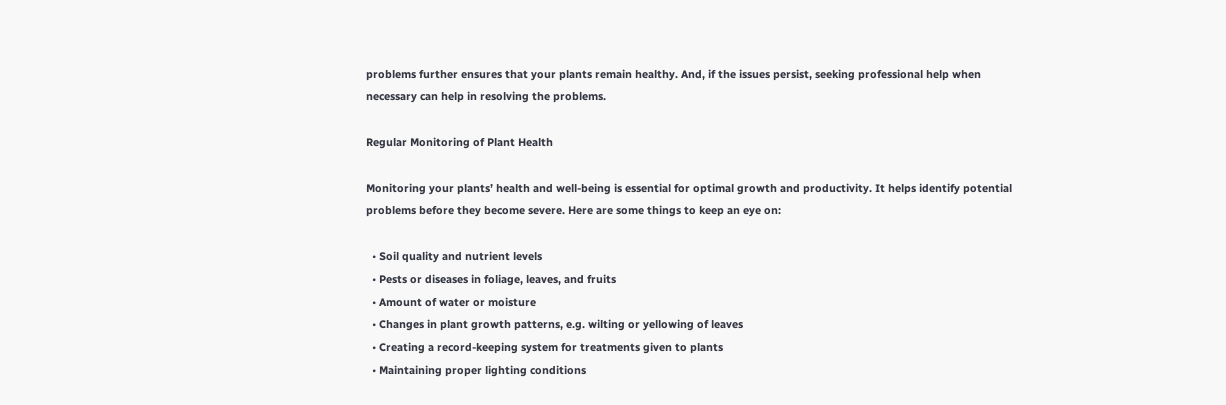problems further ensures that your plants remain healthy. And, if the issues persist, seeking professional help when necessary can help in resolving the problems.

Regular Monitoring of Plant Health

Monitoring your plants’ health and well-being is essential for optimal growth and productivity. It helps identify potential problems before they become severe. Here are some things to keep an eye on:

  • Soil quality and nutrient levels
  • Pests or diseases in foliage, leaves, and fruits
  • Amount of water or moisture
  • Changes in plant growth patterns, e.g. wilting or yellowing of leaves
  • Creating a record-keeping system for treatments given to plants
  • Maintaining proper lighting conditions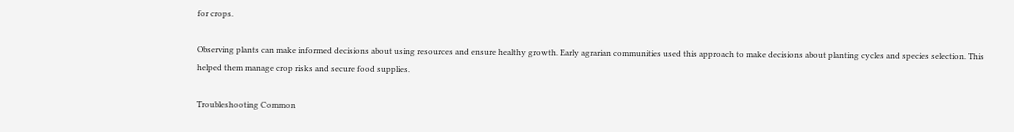for crops.

Observing plants can make informed decisions about using resources and ensure healthy growth. Early agrarian communities used this approach to make decisions about planting cycles and species selection. This helped them manage crop risks and secure food supplies.

Troubleshooting Common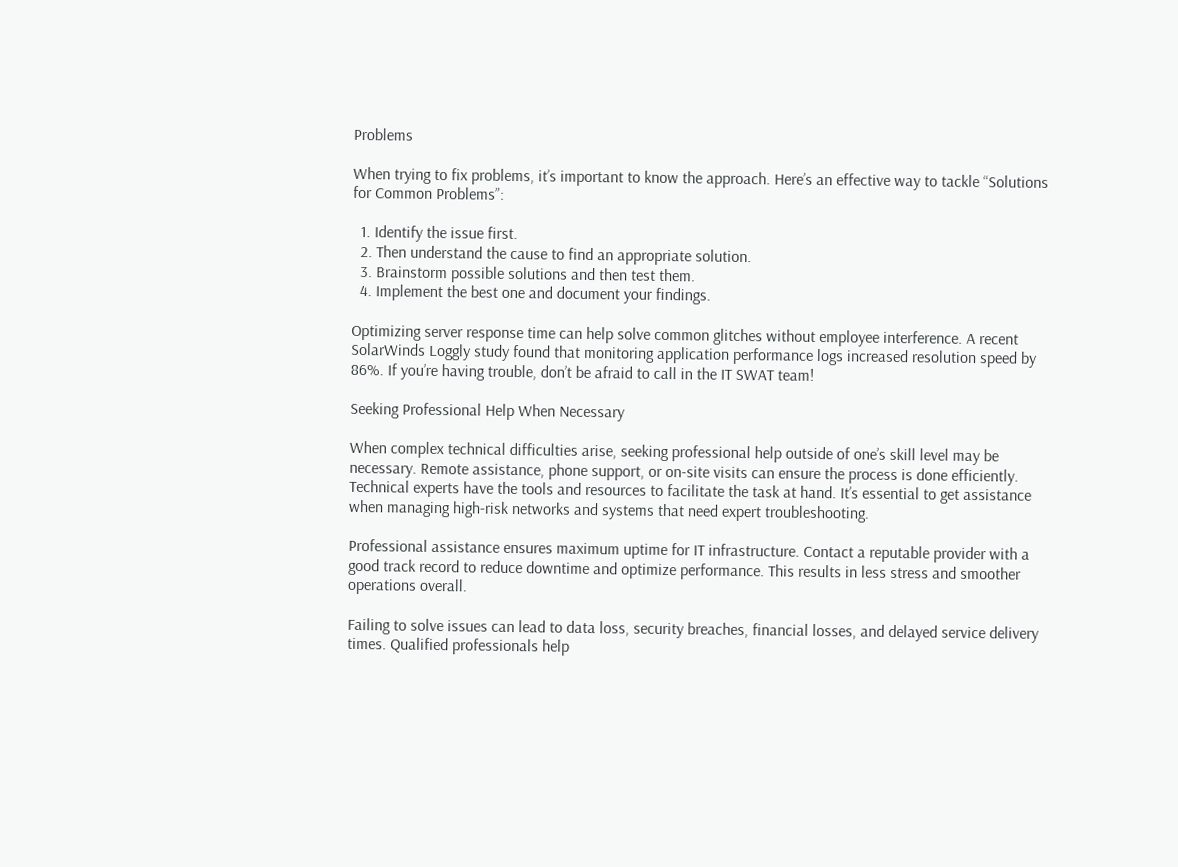Problems

When trying to fix problems, it’s important to know the approach. Here’s an effective way to tackle “Solutions for Common Problems”:

  1. Identify the issue first.
  2. Then understand the cause to find an appropriate solution.
  3. Brainstorm possible solutions and then test them.
  4. Implement the best one and document your findings.

Optimizing server response time can help solve common glitches without employee interference. A recent SolarWinds Loggly study found that monitoring application performance logs increased resolution speed by 86%. If you’re having trouble, don’t be afraid to call in the IT SWAT team!

Seeking Professional Help When Necessary

When complex technical difficulties arise, seeking professional help outside of one’s skill level may be necessary. Remote assistance, phone support, or on-site visits can ensure the process is done efficiently. Technical experts have the tools and resources to facilitate the task at hand. It’s essential to get assistance when managing high-risk networks and systems that need expert troubleshooting.

Professional assistance ensures maximum uptime for IT infrastructure. Contact a reputable provider with a good track record to reduce downtime and optimize performance. This results in less stress and smoother operations overall.

Failing to solve issues can lead to data loss, security breaches, financial losses, and delayed service delivery times. Qualified professionals help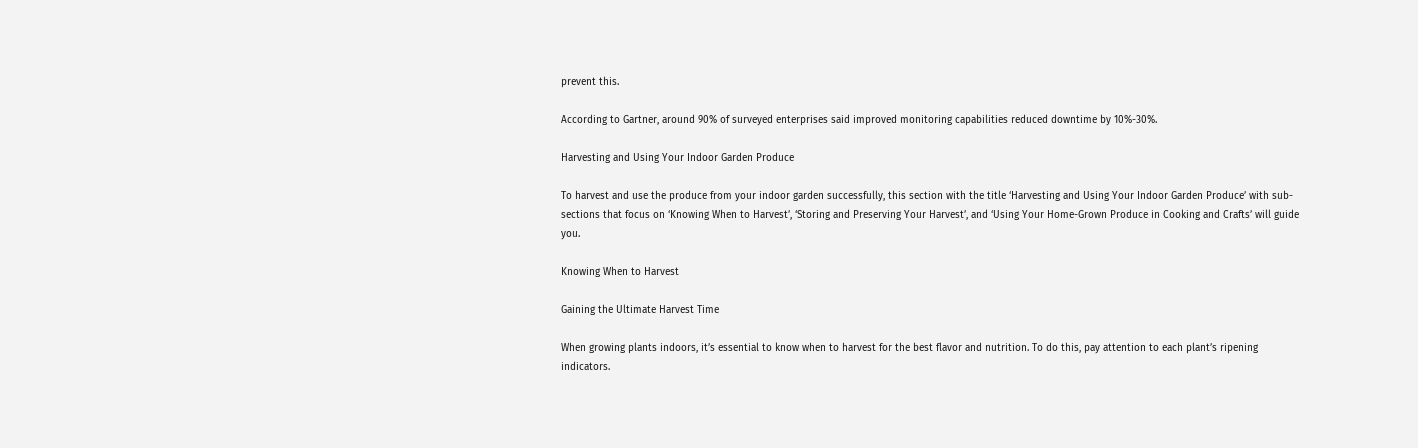prevent this.

According to Gartner, around 90% of surveyed enterprises said improved monitoring capabilities reduced downtime by 10%-30%.

Harvesting and Using Your Indoor Garden Produce

To harvest and use the produce from your indoor garden successfully, this section with the title ‘Harvesting and Using Your Indoor Garden Produce’ with sub-sections that focus on ‘Knowing When to Harvest’, ‘Storing and Preserving Your Harvest’, and ‘Using Your Home-Grown Produce in Cooking and Crafts’ will guide you.

Knowing When to Harvest

Gaining the Ultimate Harvest Time

When growing plants indoors, it’s essential to know when to harvest for the best flavor and nutrition. To do this, pay attention to each plant’s ripening indicators.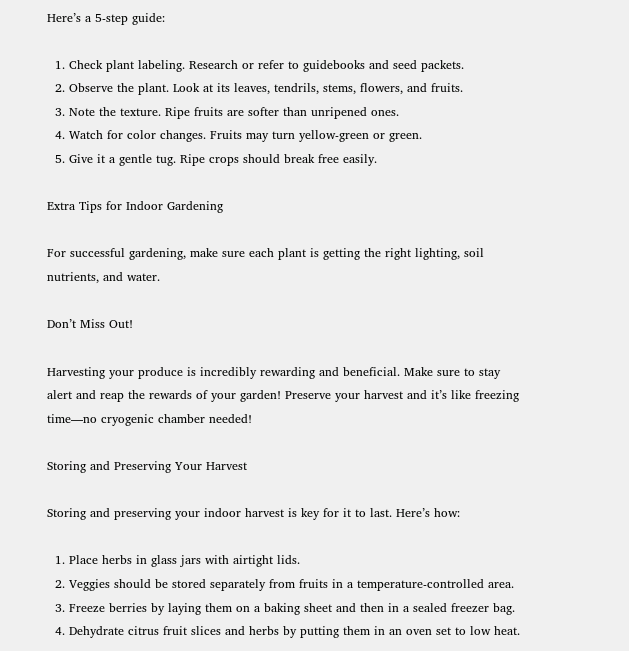Here’s a 5-step guide:

  1. Check plant labeling. Research or refer to guidebooks and seed packets.
  2. Observe the plant. Look at its leaves, tendrils, stems, flowers, and fruits.
  3. Note the texture. Ripe fruits are softer than unripened ones.
  4. Watch for color changes. Fruits may turn yellow-green or green.
  5. Give it a gentle tug. Ripe crops should break free easily.

Extra Tips for Indoor Gardening

For successful gardening, make sure each plant is getting the right lighting, soil nutrients, and water.

Don’t Miss Out!

Harvesting your produce is incredibly rewarding and beneficial. Make sure to stay alert and reap the rewards of your garden! Preserve your harvest and it’s like freezing time—no cryogenic chamber needed!

Storing and Preserving Your Harvest

Storing and preserving your indoor harvest is key for it to last. Here’s how:

  1. Place herbs in glass jars with airtight lids.
  2. Veggies should be stored separately from fruits in a temperature-controlled area.
  3. Freeze berries by laying them on a baking sheet and then in a sealed freezer bag.
  4. Dehydrate citrus fruit slices and herbs by putting them in an oven set to low heat.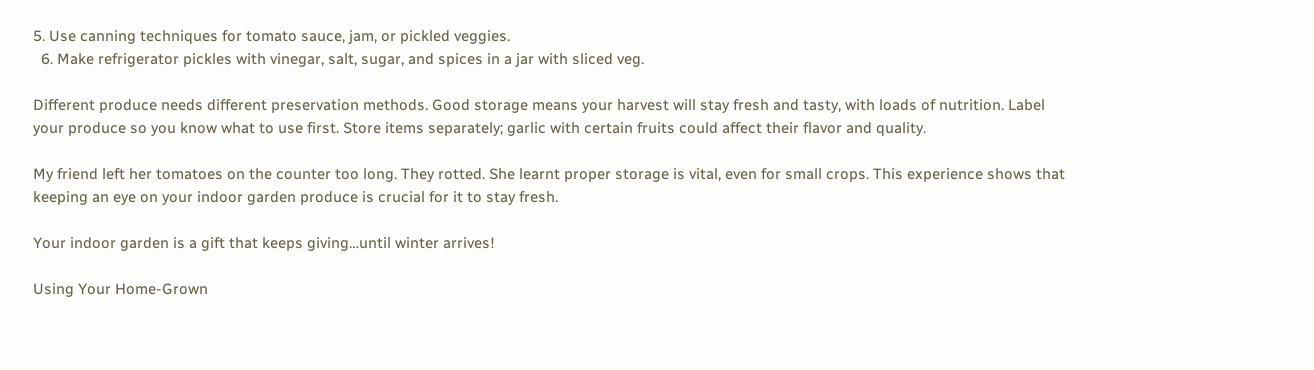5. Use canning techniques for tomato sauce, jam, or pickled veggies.
  6. Make refrigerator pickles with vinegar, salt, sugar, and spices in a jar with sliced veg.

Different produce needs different preservation methods. Good storage means your harvest will stay fresh and tasty, with loads of nutrition. Label your produce so you know what to use first. Store items separately; garlic with certain fruits could affect their flavor and quality.

My friend left her tomatoes on the counter too long. They rotted. She learnt proper storage is vital, even for small crops. This experience shows that keeping an eye on your indoor garden produce is crucial for it to stay fresh.

Your indoor garden is a gift that keeps giving…until winter arrives!

Using Your Home-Grown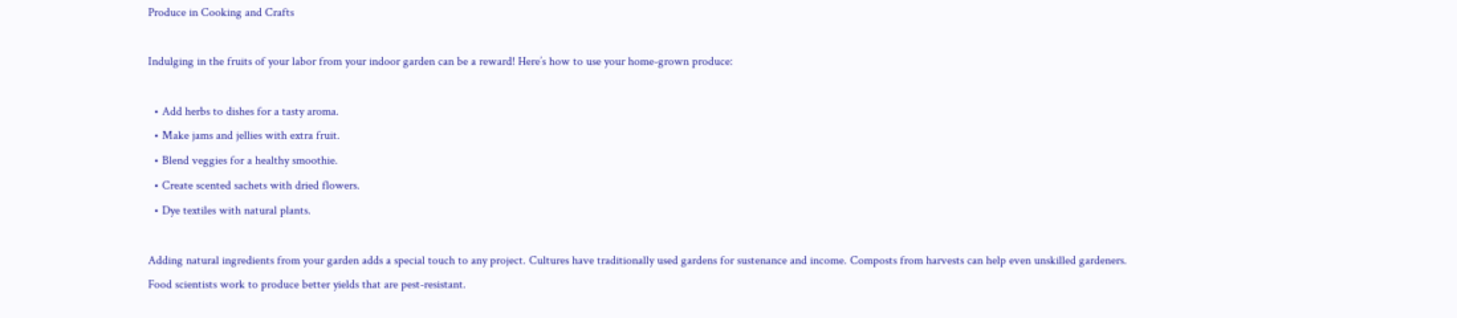Produce in Cooking and Crafts

Indulging in the fruits of your labor from your indoor garden can be a reward! Here’s how to use your home-grown produce:

  • Add herbs to dishes for a tasty aroma.
  • Make jams and jellies with extra fruit.
  • Blend veggies for a healthy smoothie.
  • Create scented sachets with dried flowers.
  • Dye textiles with natural plants.

Adding natural ingredients from your garden adds a special touch to any project. Cultures have traditionally used gardens for sustenance and income. Composts from harvests can help even unskilled gardeners. Food scientists work to produce better yields that are pest-resistant.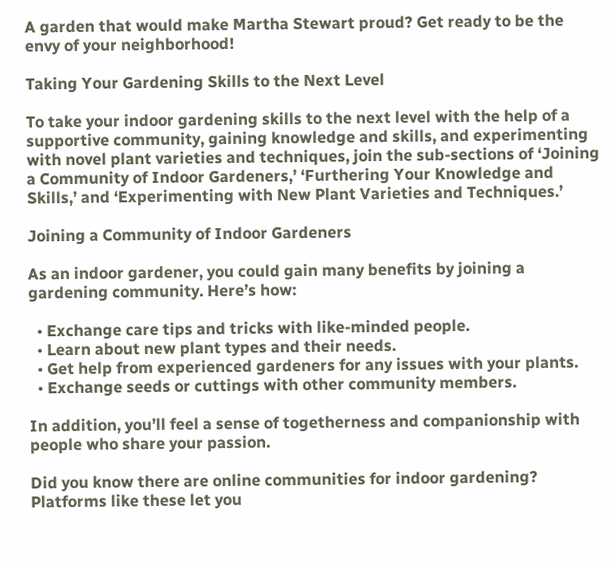A garden that would make Martha Stewart proud? Get ready to be the envy of your neighborhood!

Taking Your Gardening Skills to the Next Level

To take your indoor gardening skills to the next level with the help of a supportive community, gaining knowledge and skills, and experimenting with novel plant varieties and techniques, join the sub-sections of ‘Joining a Community of Indoor Gardeners,’ ‘Furthering Your Knowledge and Skills,’ and ‘Experimenting with New Plant Varieties and Techniques.’

Joining a Community of Indoor Gardeners

As an indoor gardener, you could gain many benefits by joining a gardening community. Here’s how:

  • Exchange care tips and tricks with like-minded people.
  • Learn about new plant types and their needs.
  • Get help from experienced gardeners for any issues with your plants.
  • Exchange seeds or cuttings with other community members.

In addition, you’ll feel a sense of togetherness and companionship with people who share your passion.

Did you know there are online communities for indoor gardening? Platforms like these let you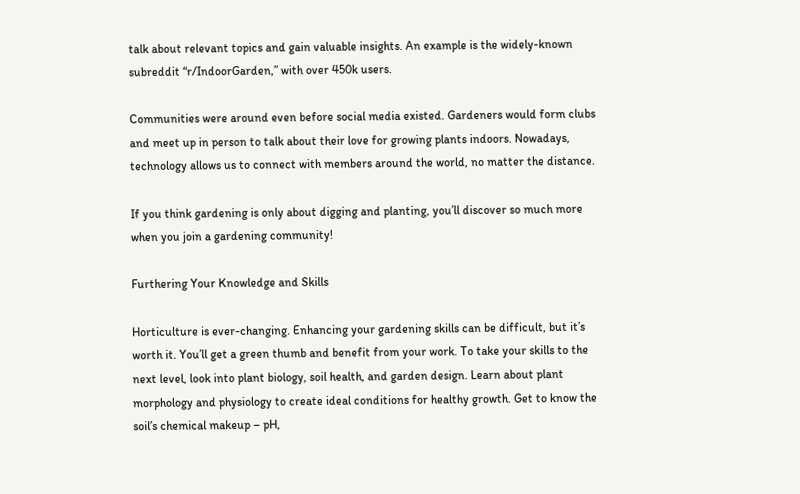talk about relevant topics and gain valuable insights. An example is the widely-known subreddit “r/IndoorGarden,” with over 450k users.

Communities were around even before social media existed. Gardeners would form clubs and meet up in person to talk about their love for growing plants indoors. Nowadays, technology allows us to connect with members around the world, no matter the distance.

If you think gardening is only about digging and planting, you’ll discover so much more when you join a gardening community!

Furthering Your Knowledge and Skills

Horticulture is ever-changing. Enhancing your gardening skills can be difficult, but it’s worth it. You’ll get a green thumb and benefit from your work. To take your skills to the next level, look into plant biology, soil health, and garden design. Learn about plant morphology and physiology to create ideal conditions for healthy growth. Get to know the soil’s chemical makeup – pH,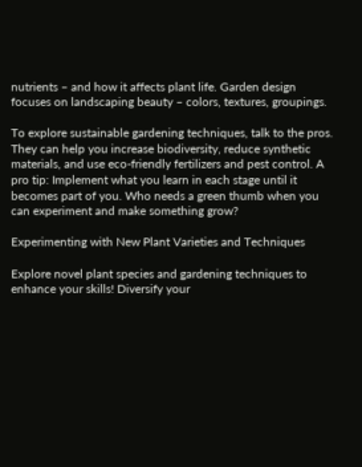nutrients – and how it affects plant life. Garden design focuses on landscaping beauty – colors, textures, groupings.

To explore sustainable gardening techniques, talk to the pros. They can help you increase biodiversity, reduce synthetic materials, and use eco-friendly fertilizers and pest control. A pro tip: Implement what you learn in each stage until it becomes part of you. Who needs a green thumb when you can experiment and make something grow?

Experimenting with New Plant Varieties and Techniques

Explore novel plant species and gardening techniques to enhance your skills! Diversify your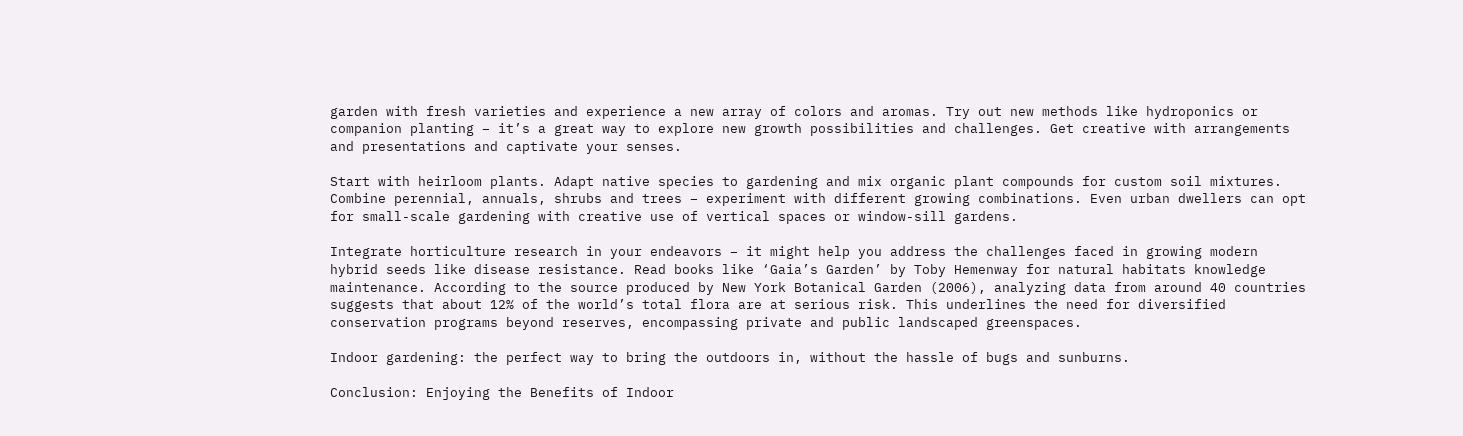garden with fresh varieties and experience a new array of colors and aromas. Try out new methods like hydroponics or companion planting – it’s a great way to explore new growth possibilities and challenges. Get creative with arrangements and presentations and captivate your senses.

Start with heirloom plants. Adapt native species to gardening and mix organic plant compounds for custom soil mixtures. Combine perennial, annuals, shrubs and trees – experiment with different growing combinations. Even urban dwellers can opt for small-scale gardening with creative use of vertical spaces or window-sill gardens.

Integrate horticulture research in your endeavors – it might help you address the challenges faced in growing modern hybrid seeds like disease resistance. Read books like ‘Gaia’s Garden’ by Toby Hemenway for natural habitats knowledge maintenance. According to the source produced by New York Botanical Garden (2006), analyzing data from around 40 countries suggests that about 12% of the world’s total flora are at serious risk. This underlines the need for diversified conservation programs beyond reserves, encompassing private and public landscaped greenspaces.

Indoor gardening: the perfect way to bring the outdoors in, without the hassle of bugs and sunburns.

Conclusion: Enjoying the Benefits of Indoor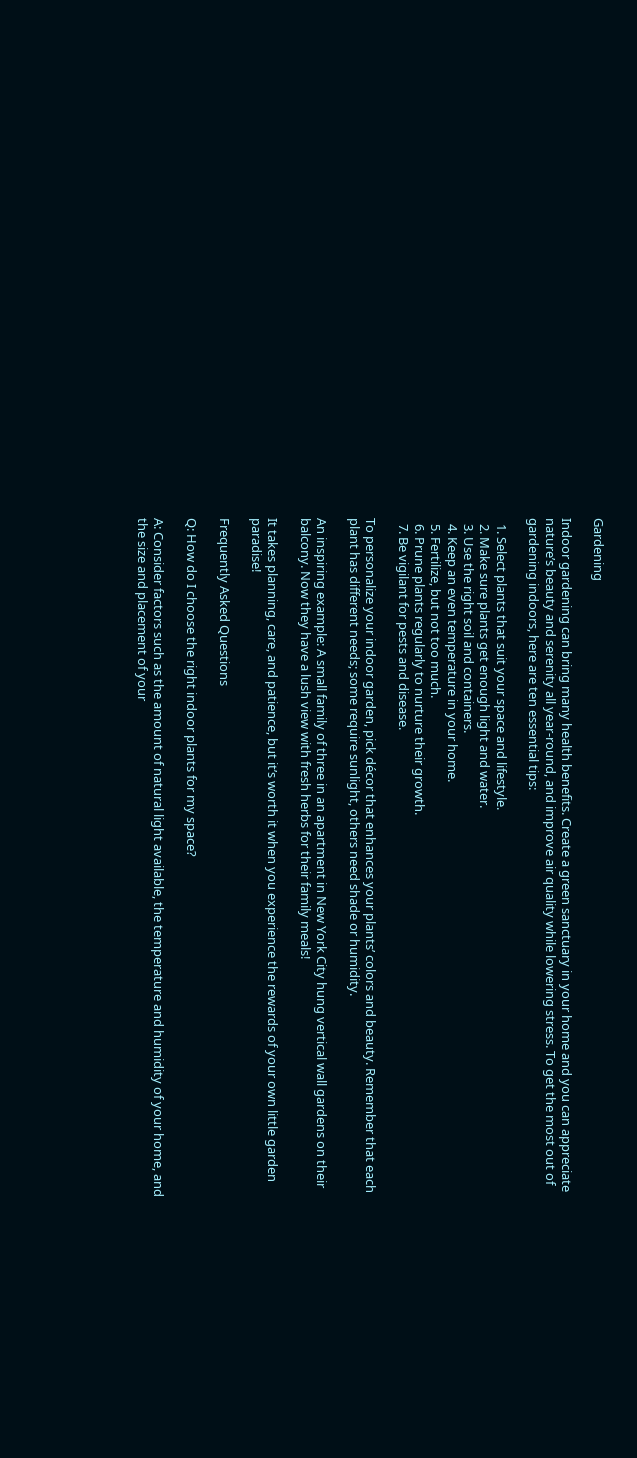Gardening

Indoor gardening can bring many health benefits. Create a green sanctuary in your home and you can appreciate nature’s beauty and serenity all year-round, and improve air quality while lowering stress. To get the most out of gardening indoors, here are ten essential tips:

  1. Select plants that suit your space and lifestyle.
  2. Make sure plants get enough light and water.
  3. Use the right soil and containers.
  4. Keep an even temperature in your home.
  5. Fertilize, but not too much.
  6. Prune plants regularly to nurture their growth.
  7. Be vigilant for pests and disease.

To personalize your indoor garden, pick décor that enhances your plants’ colors and beauty. Remember that each plant has different needs; some require sunlight, others need shade or humidity.

An inspiring example: A small family of three in an apartment in New York City hung vertical wall gardens on their balcony. Now they have a lush view with fresh herbs for their family meals!

It takes planning, care, and patience, but it’s worth it when you experience the rewards of your own little garden paradise!

Frequently Asked Questions

Q: How do I choose the right indoor plants for my space?

A: Consider factors such as the amount of natural light available, the temperature and humidity of your home, and the size and placement of your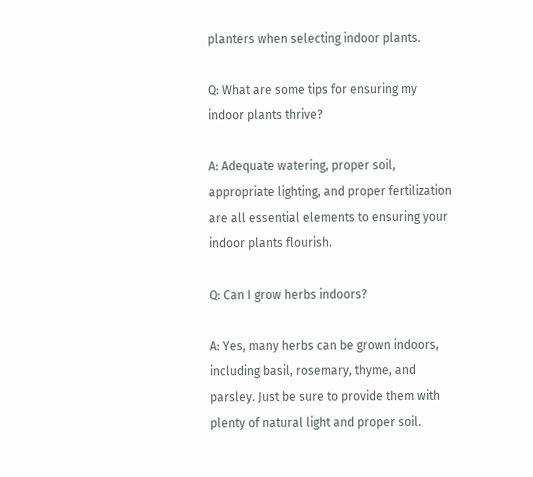planters when selecting indoor plants.

Q: What are some tips for ensuring my indoor plants thrive?

A: Adequate watering, proper soil, appropriate lighting, and proper fertilization are all essential elements to ensuring your indoor plants flourish.

Q: Can I grow herbs indoors?

A: Yes, many herbs can be grown indoors, including basil, rosemary, thyme, and parsley. Just be sure to provide them with plenty of natural light and proper soil.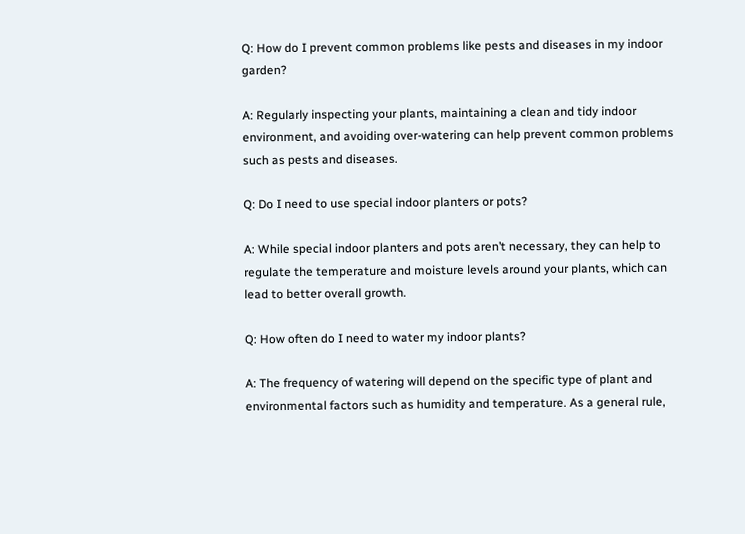Q: How do I prevent common problems like pests and diseases in my indoor garden?

A: Regularly inspecting your plants, maintaining a clean and tidy indoor environment, and avoiding over-watering can help prevent common problems such as pests and diseases.

Q: Do I need to use special indoor planters or pots?

A: While special indoor planters and pots aren’t necessary, they can help to regulate the temperature and moisture levels around your plants, which can lead to better overall growth.

Q: How often do I need to water my indoor plants?

A: The frequency of watering will depend on the specific type of plant and environmental factors such as humidity and temperature. As a general rule,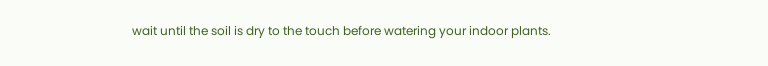wait until the soil is dry to the touch before watering your indoor plants.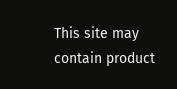This site may contain product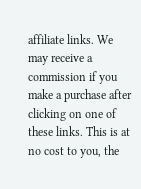affiliate links. We may receive a commission if you make a purchase after clicking on one of these links. This is at no cost to you, the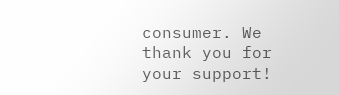consumer. We thank you for your support!